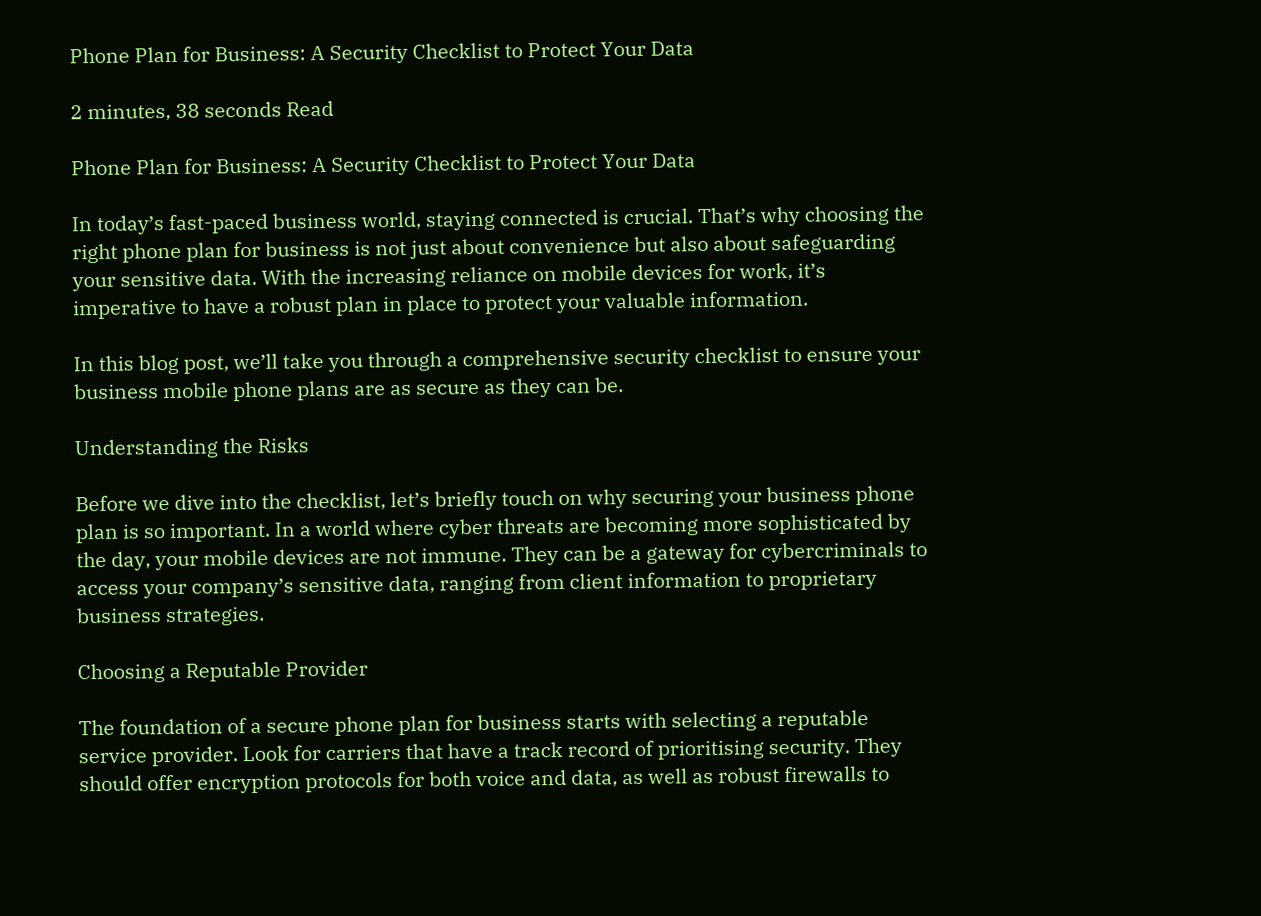Phone Plan for Business: A Security Checklist to Protect Your Data

2 minutes, 38 seconds Read

Phone Plan for Business: A Security Checklist to Protect Your Data

In today’s fast-paced business world, staying connected is crucial. That’s why choosing the right phone plan for business is not just about convenience but also about safeguarding your sensitive data. With the increasing reliance on mobile devices for work, it’s imperative to have a robust plan in place to protect your valuable information.

In this blog post, we’ll take you through a comprehensive security checklist to ensure your business mobile phone plans are as secure as they can be.

Understanding the Risks

Before we dive into the checklist, let’s briefly touch on why securing your business phone plan is so important. In a world where cyber threats are becoming more sophisticated by the day, your mobile devices are not immune. They can be a gateway for cybercriminals to access your company’s sensitive data, ranging from client information to proprietary business strategies.

Choosing a Reputable Provider

The foundation of a secure phone plan for business starts with selecting a reputable service provider. Look for carriers that have a track record of prioritising security. They should offer encryption protocols for both voice and data, as well as robust firewalls to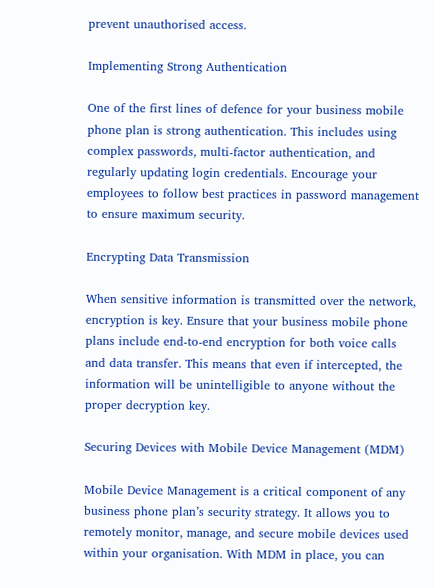prevent unauthorised access.

Implementing Strong Authentication

One of the first lines of defence for your business mobile phone plan is strong authentication. This includes using complex passwords, multi-factor authentication, and regularly updating login credentials. Encourage your employees to follow best practices in password management to ensure maximum security.

Encrypting Data Transmission

When sensitive information is transmitted over the network, encryption is key. Ensure that your business mobile phone plans include end-to-end encryption for both voice calls and data transfer. This means that even if intercepted, the information will be unintelligible to anyone without the proper decryption key.

Securing Devices with Mobile Device Management (MDM)

Mobile Device Management is a critical component of any business phone plan’s security strategy. It allows you to remotely monitor, manage, and secure mobile devices used within your organisation. With MDM in place, you can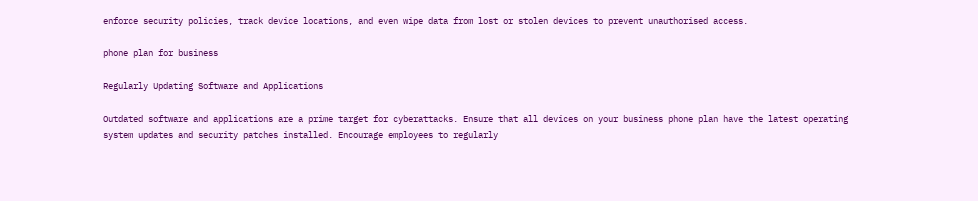enforce security policies, track device locations, and even wipe data from lost or stolen devices to prevent unauthorised access.

phone plan for business

Regularly Updating Software and Applications

Outdated software and applications are a prime target for cyberattacks. Ensure that all devices on your business phone plan have the latest operating system updates and security patches installed. Encourage employees to regularly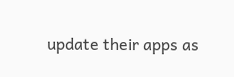update their apps as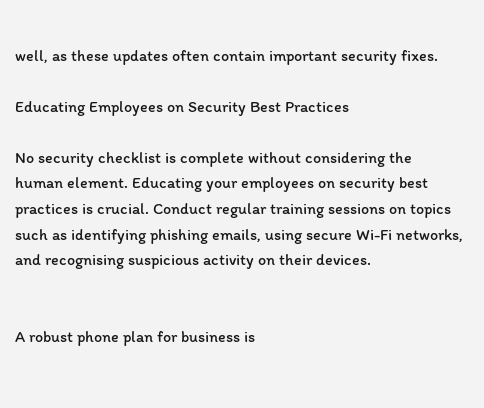well, as these updates often contain important security fixes.

Educating Employees on Security Best Practices

No security checklist is complete without considering the human element. Educating your employees on security best practices is crucial. Conduct regular training sessions on topics such as identifying phishing emails, using secure Wi-Fi networks, and recognising suspicious activity on their devices.


A robust phone plan for business is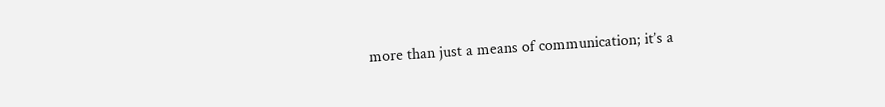more than just a means of communication; it’s a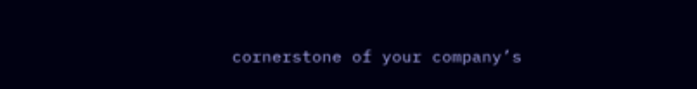cornerstone of your company’s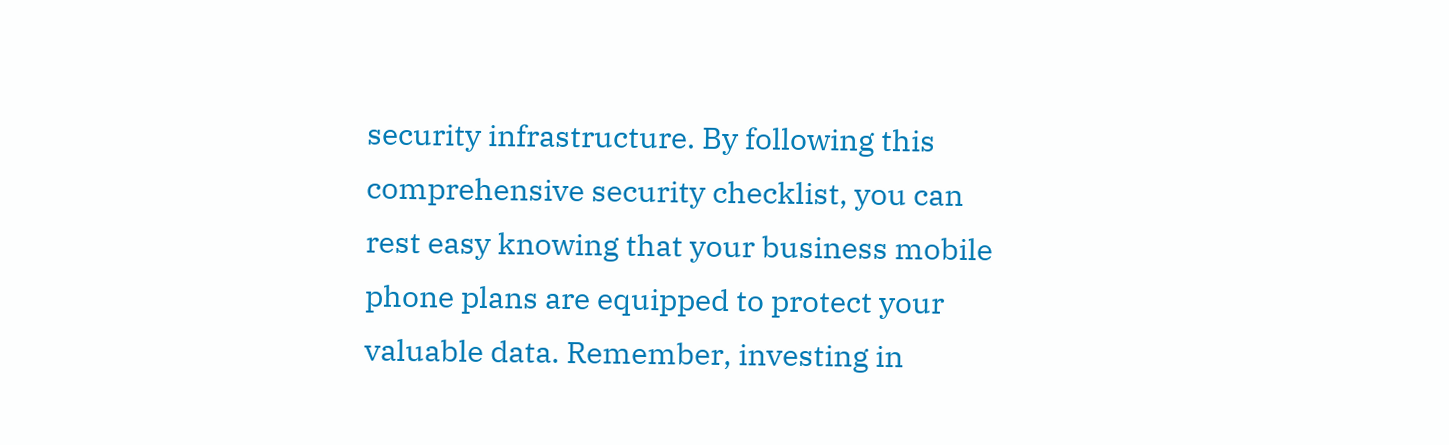security infrastructure. By following this comprehensive security checklist, you can rest easy knowing that your business mobile phone plans are equipped to protect your valuable data. Remember, investing in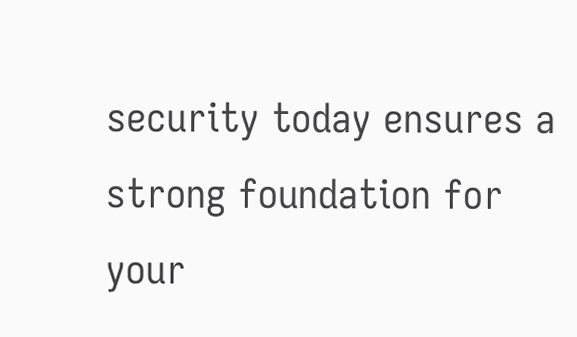security today ensures a strong foundation for your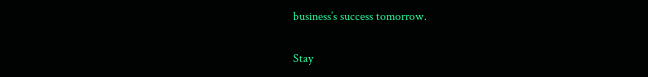business’s success tomorrow.

Stay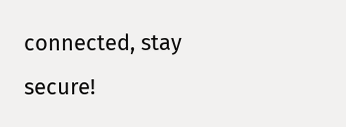connected, stay secure!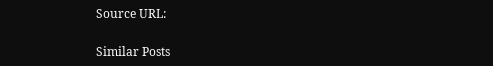Source URL:

Similar Posts